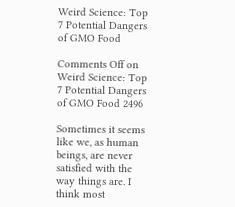Weird Science: Top 7 Potential Dangers of GMO Food

Comments Off on Weird Science: Top 7 Potential Dangers of GMO Food 2496

Sometimes it seems like we, as human beings, are never satisfied with the way things are. I think most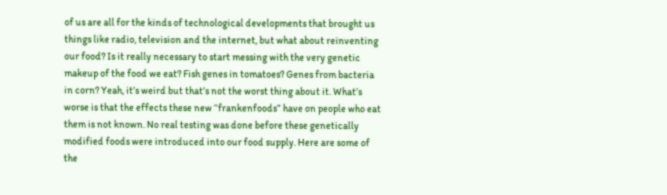of us are all for the kinds of technological developments that brought us things like radio, television and the internet, but what about reinventing our food? Is it really necessary to start messing with the very genetic makeup of the food we eat? Fish genes in tomatoes? Genes from bacteria in corn? Yeah, it’s weird but that’s not the worst thing about it. What’s worse is that the effects these new “frankenfoods” have on people who eat them is not known. No real testing was done before these genetically modified foods were introduced into our food supply. Here are some of the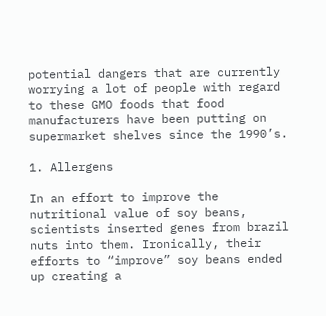potential dangers that are currently worrying a lot of people with regard to these GMO foods that food manufacturers have been putting on supermarket shelves since the 1990’s.

1. Allergens

In an effort to improve the nutritional value of soy beans, scientists inserted genes from brazil nuts into them. Ironically, their efforts to “improve” soy beans ended up creating a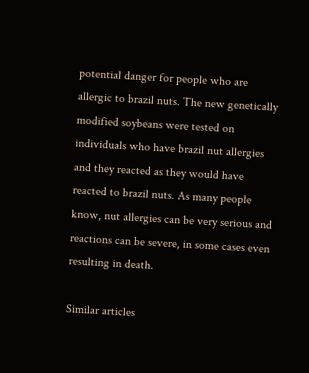potential danger for people who are allergic to brazil nuts. The new genetically modified soybeans were tested on individuals who have brazil nut allergies and they reacted as they would have reacted to brazil nuts. As many people know, nut allergies can be very serious and reactions can be severe, in some cases even resulting in death.

Similar articles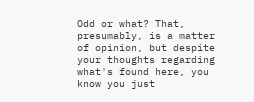Odd or what? That, presumably, is a matter of opinion, but despite your thoughts regarding what's found here, you know you just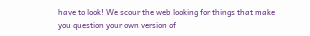have to look! We scour the web looking for things that make you question your own version of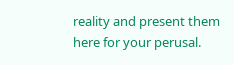reality and present them here for your perusal.